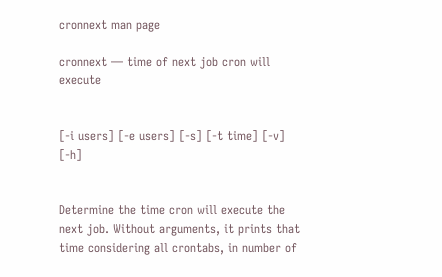cronnext man page

cronnext — time of next job cron will execute


[-i users] [-e users] [-s] [-t time] [-v] [-h]


Determine the time cron will execute the next job. Without arguments, it prints that time considering all crontabs, in number of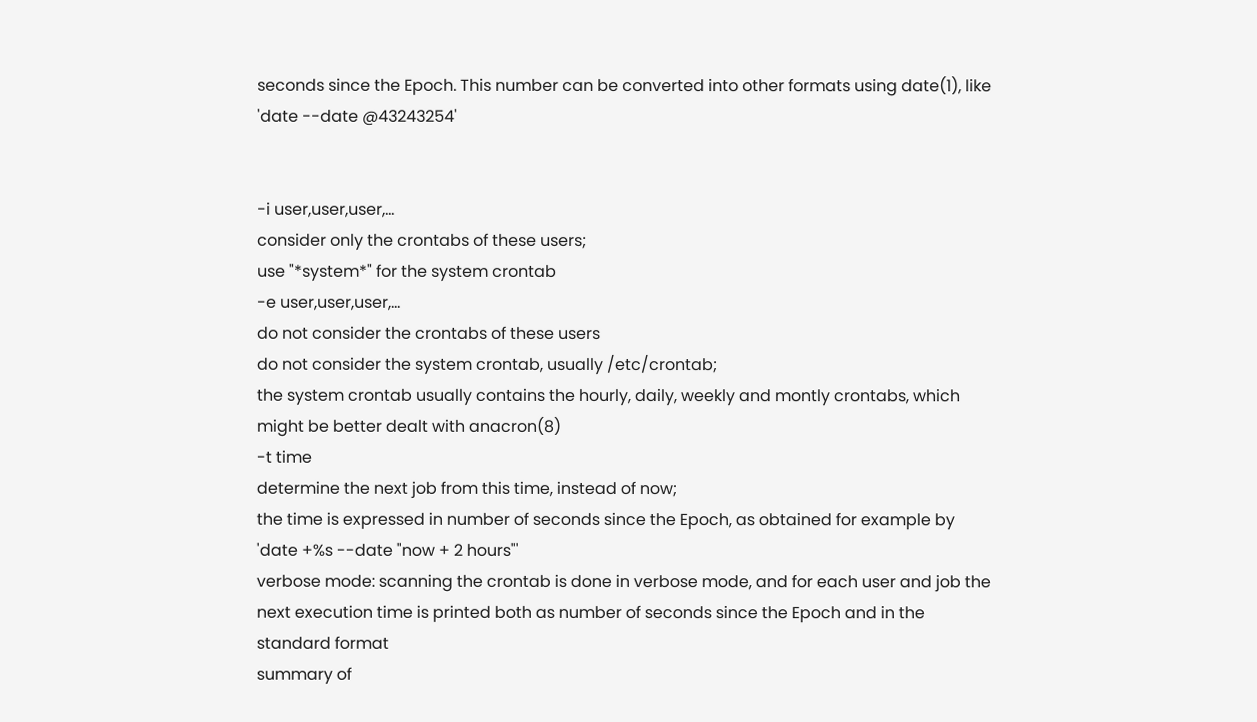seconds since the Epoch. This number can be converted into other formats using date(1), like 'date --date @43243254'


-i user,user,user,...
consider only the crontabs of these users;
use "*system*" for the system crontab
-e user,user,user,...
do not consider the crontabs of these users
do not consider the system crontab, usually /etc/crontab;
the system crontab usually contains the hourly, daily, weekly and montly crontabs, which might be better dealt with anacron(8)
-t time
determine the next job from this time, instead of now;
the time is expressed in number of seconds since the Epoch, as obtained for example by 'date +%s --date "now + 2 hours"'
verbose mode: scanning the crontab is done in verbose mode, and for each user and job the next execution time is printed both as number of seconds since the Epoch and in the standard format
summary of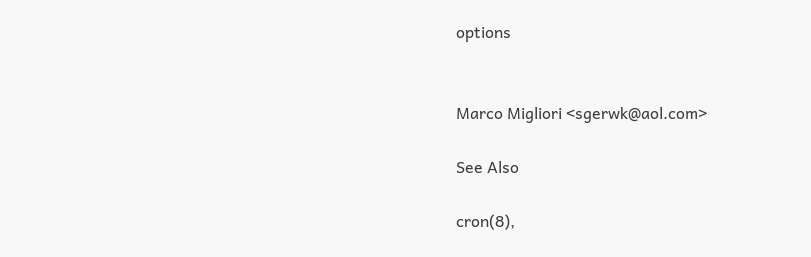options


Marco Migliori <sgerwk@aol.com>

See Also

cron(8),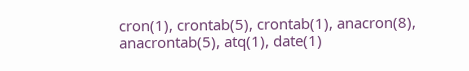cron(1), crontab(5), crontab(1), anacron(8), anacrontab(5), atq(1), date(1)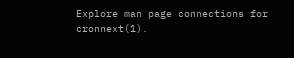Explore man page connections for cronnext(1).